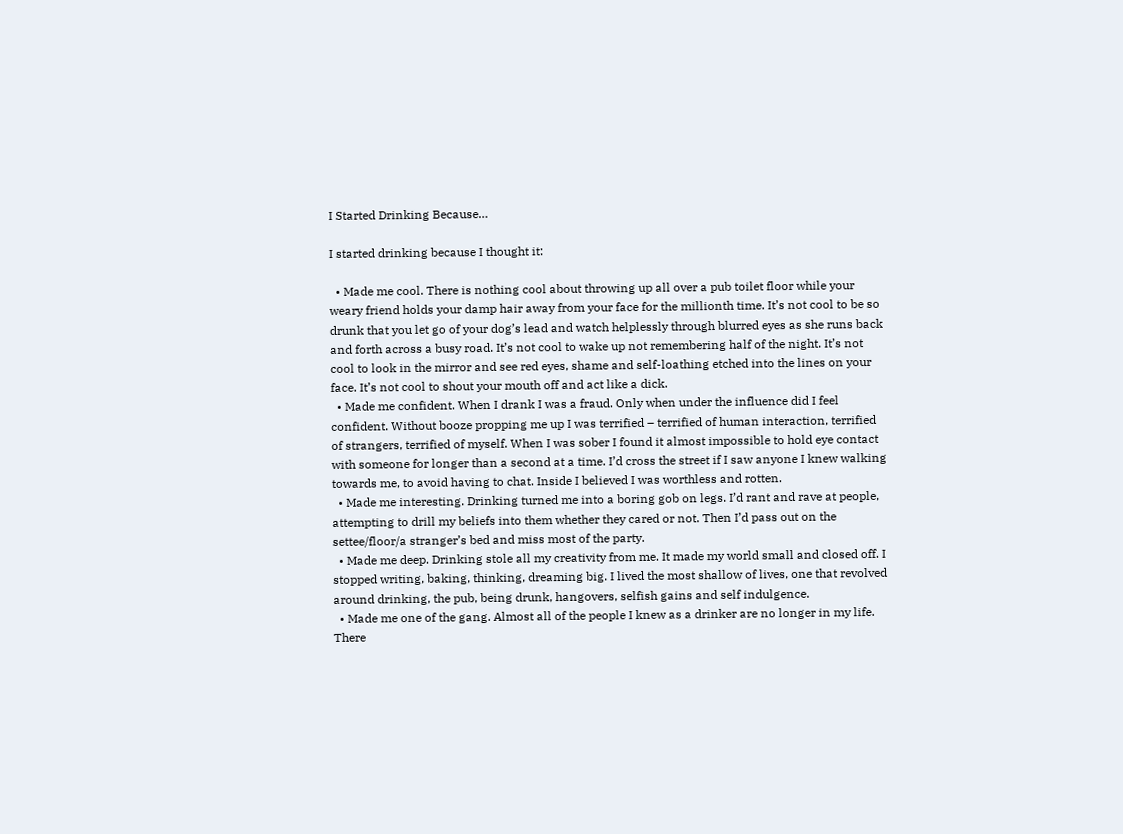I Started Drinking Because…

I started drinking because I thought it:

  • Made me cool. There is nothing cool about throwing up all over a pub toilet floor while your weary friend holds your damp hair away from your face for the millionth time. It’s not cool to be so drunk that you let go of your dog’s lead and watch helplessly through blurred eyes as she runs back and forth across a busy road. It’s not cool to wake up not remembering half of the night. It’s not cool to look in the mirror and see red eyes, shame and self-loathing etched into the lines on your face. It’s not cool to shout your mouth off and act like a dick.
  • Made me confident. When I drank I was a fraud. Only when under the influence did I feel confident. Without booze propping me up I was terrified – terrified of human interaction, terrified of strangers, terrified of myself. When I was sober I found it almost impossible to hold eye contact with someone for longer than a second at a time. I’d cross the street if I saw anyone I knew walking towards me, to avoid having to chat. Inside I believed I was worthless and rotten.
  • Made me interesting. Drinking turned me into a boring gob on legs. I’d rant and rave at people, attempting to drill my beliefs into them whether they cared or not. Then I’d pass out on the settee/floor/a stranger’s bed and miss most of the party.
  • Made me deep. Drinking stole all my creativity from me. It made my world small and closed off. I stopped writing, baking, thinking, dreaming big. I lived the most shallow of lives, one that revolved around drinking, the pub, being drunk, hangovers, selfish gains and self indulgence.
  • Made me one of the gang. Almost all of the people I knew as a drinker are no longer in my life. There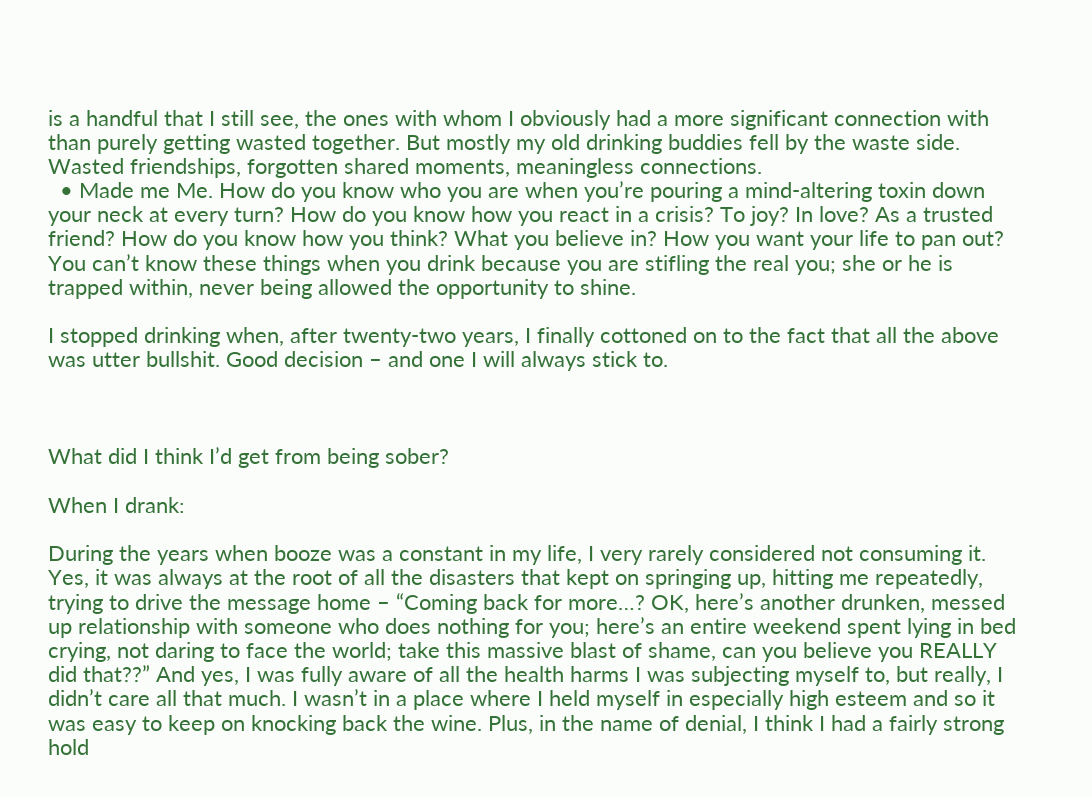is a handful that I still see, the ones with whom I obviously had a more significant connection with than purely getting wasted together. But mostly my old drinking buddies fell by the waste side. Wasted friendships, forgotten shared moments, meaningless connections.
  • Made me Me. How do you know who you are when you’re pouring a mind-altering toxin down your neck at every turn? How do you know how you react in a crisis? To joy? In love? As a trusted friend? How do you know how you think? What you believe in? How you want your life to pan out? You can’t know these things when you drink because you are stifling the real you; she or he is trapped within, never being allowed the opportunity to shine.

I stopped drinking when, after twenty-two years, I finally cottoned on to the fact that all the above was utter bullshit. Good decision – and one I will always stick to.



What did I think I’d get from being sober?

When I drank:

During the years when booze was a constant in my life, I very rarely considered not consuming it. Yes, it was always at the root of all the disasters that kept on springing up, hitting me repeatedly, trying to drive the message home – “Coming back for more…? OK, here’s another drunken, messed up relationship with someone who does nothing for you; here’s an entire weekend spent lying in bed crying, not daring to face the world; take this massive blast of shame, can you believe you REALLY did that??” And yes, I was fully aware of all the health harms I was subjecting myself to, but really, I didn’t care all that much. I wasn’t in a place where I held myself in especially high esteem and so it was easy to keep on knocking back the wine. Plus, in the name of denial, I think I had a fairly strong hold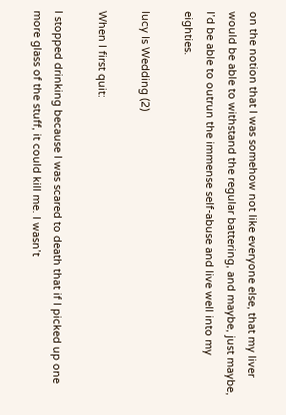on the notion that I was somehow not like everyone else, that my liver would be able to withstand the regular battering, and maybe, just maybe, I’d be able to outrun the immense self-abuse and live well into my eighties.

lucy Is Wedding (2)

When I first quit:

I stopped drinking because I was scared to death that if I picked up one more glass of the stuff, it could kill me. I wasn’t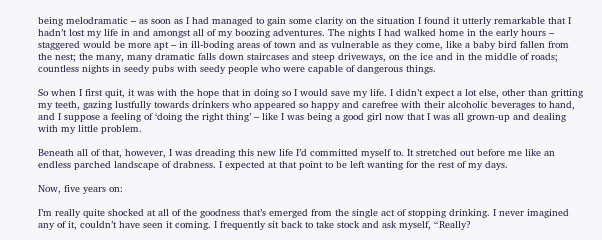being melodramatic – as soon as I had managed to gain some clarity on the situation I found it utterly remarkable that I hadn’t lost my life in and amongst all of my boozing adventures. The nights I had walked home in the early hours – staggered would be more apt – in ill-boding areas of town and as vulnerable as they come, like a baby bird fallen from the nest; the many, many dramatic falls down staircases and steep driveways, on the ice and in the middle of roads; countless nights in seedy pubs with seedy people who were capable of dangerous things.

So when I first quit, it was with the hope that in doing so I would save my life. I didn’t expect a lot else, other than gritting my teeth, gazing lustfully towards drinkers who appeared so happy and carefree with their alcoholic beverages to hand, and I suppose a feeling of ‘doing the right thing’ – like I was being a good girl now that I was all grown-up and dealing with my little problem.

Beneath all of that, however, I was dreading this new life I’d committed myself to. It stretched out before me like an endless parched landscape of drabness. I expected at that point to be left wanting for the rest of my days.

Now, five years on:

I’m really quite shocked at all of the goodness that’s emerged from the single act of stopping drinking. I never imagined any of it, couldn’t have seen it coming. I frequently sit back to take stock and ask myself, “Really?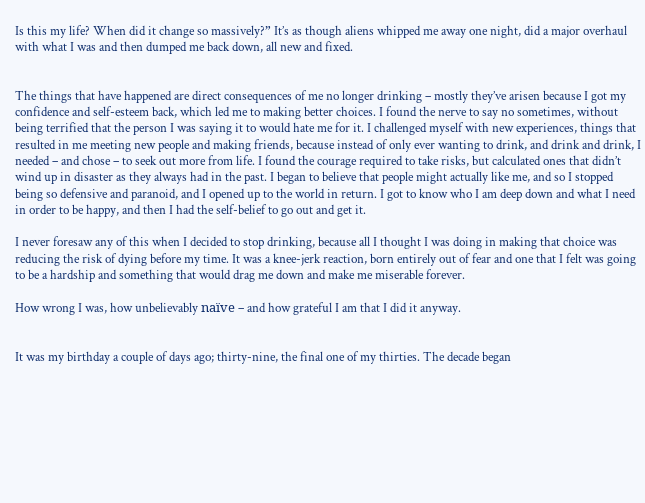Is this my life? When did it change so massively?” It’s as though aliens whipped me away one night, did a major overhaul with what I was and then dumped me back down, all new and fixed.


The things that have happened are direct consequences of me no longer drinking – mostly they’ve arisen because I got my confidence and self-esteem back, which led me to making better choices. I found the nerve to say no sometimes, without being terrified that the person I was saying it to would hate me for it. I challenged myself with new experiences, things that resulted in me meeting new people and making friends, because instead of only ever wanting to drink, and drink and drink, I needed – and chose – to seek out more from life. I found the courage required to take risks, but calculated ones that didn’t wind up in disaster as they always had in the past. I began to believe that people might actually like me, and so I stopped being so defensive and paranoid, and I opened up to the world in return. I got to know who I am deep down and what I need in order to be happy, and then I had the self-belief to go out and get it.

I never foresaw any of this when I decided to stop drinking, because all I thought I was doing in making that choice was reducing the risk of dying before my time. It was a knee-jerk reaction, born entirely out of fear and one that I felt was going to be a hardship and something that would drag me down and make me miserable forever.

How wrong I was, how unbelievably naïve – and how grateful I am that I did it anyway.


It was my birthday a couple of days ago; thirty-nine, the final one of my thirties. The decade began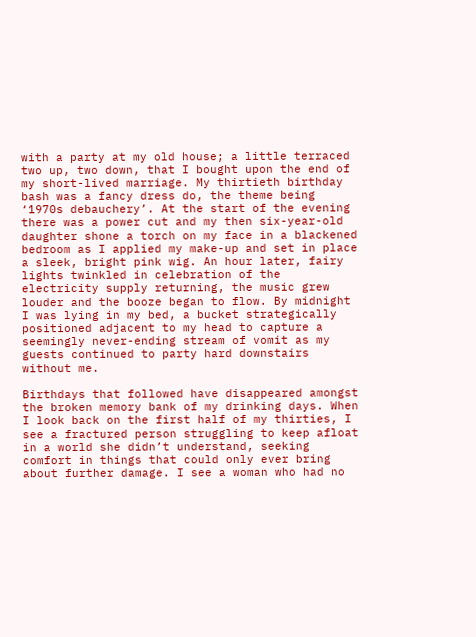with a party at my old house; a little terraced two up, two down, that I bought upon the end of my short-lived marriage. My thirtieth birthday bash was a fancy dress do, the theme being ‘1970s debauchery’. At the start of the evening there was a power cut and my then six-year-old daughter shone a torch on my face in a blackened bedroom as I applied my make-up and set in place a sleek, bright pink wig. An hour later, fairy lights twinkled in celebration of the electricity supply returning, the music grew louder and the booze began to flow. By midnight I was lying in my bed, a bucket strategically positioned adjacent to my head to capture a seemingly never-ending stream of vomit as my guests continued to party hard downstairs without me.

Birthdays that followed have disappeared amongst the broken memory bank of my drinking days. When I look back on the first half of my thirties, I see a fractured person struggling to keep afloat in a world she didn’t understand, seeking comfort in things that could only ever bring about further damage. I see a woman who had no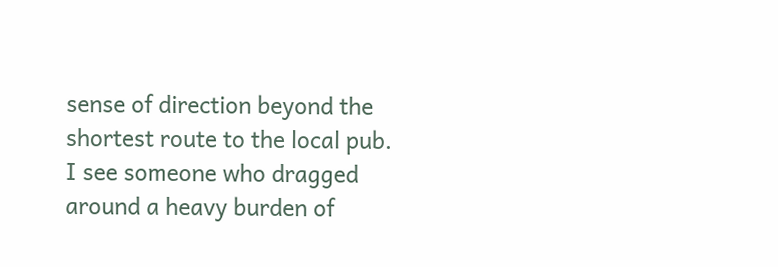sense of direction beyond the shortest route to the local pub. I see someone who dragged around a heavy burden of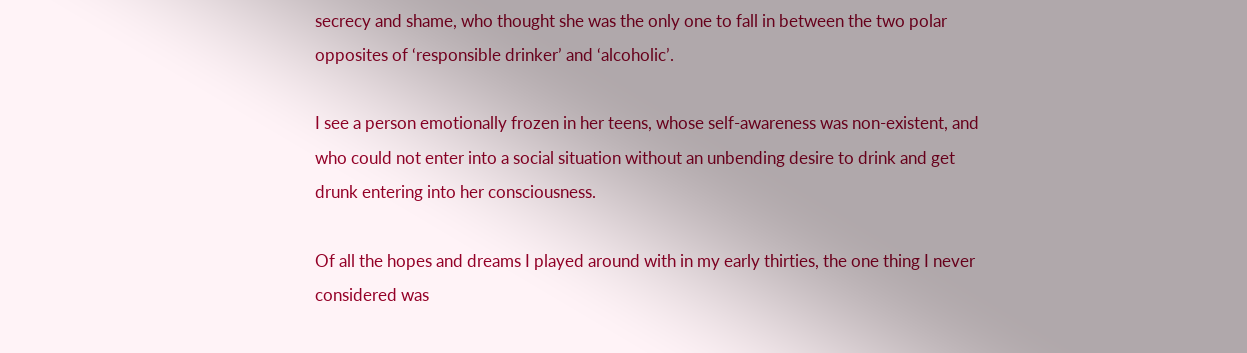secrecy and shame, who thought she was the only one to fall in between the two polar opposites of ‘responsible drinker’ and ‘alcoholic’.

I see a person emotionally frozen in her teens, whose self-awareness was non-existent, and who could not enter into a social situation without an unbending desire to drink and get drunk entering into her consciousness.

Of all the hopes and dreams I played around with in my early thirties, the one thing I never considered was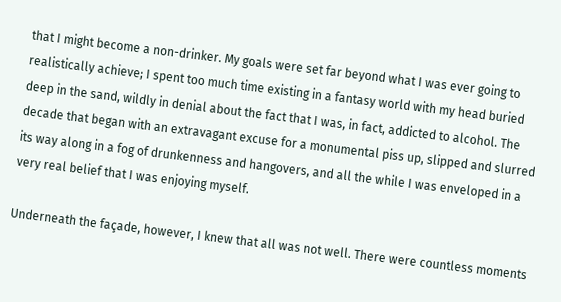that I might become a non-drinker. My goals were set far beyond what I was ever going to realistically achieve; I spent too much time existing in a fantasy world with my head buried deep in the sand, wildly in denial about the fact that I was, in fact, addicted to alcohol. The decade that began with an extravagant excuse for a monumental piss up, slipped and slurred its way along in a fog of drunkenness and hangovers, and all the while I was enveloped in a very real belief that I was enjoying myself.

Underneath the façade, however, I knew that all was not well. There were countless moments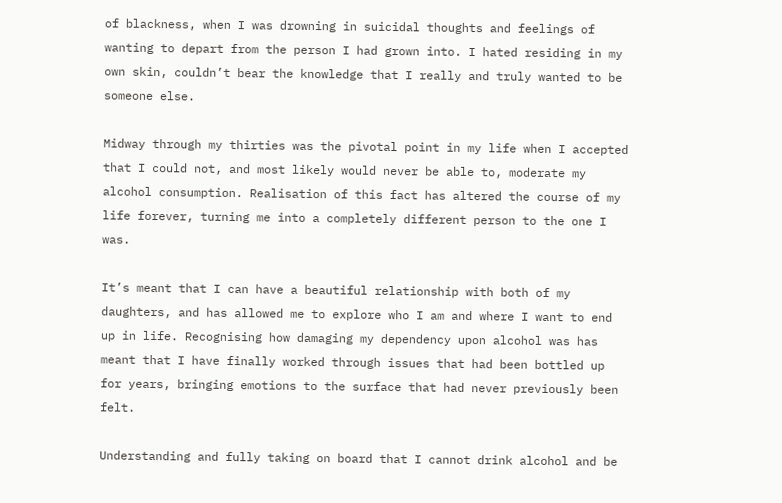of blackness, when I was drowning in suicidal thoughts and feelings of wanting to depart from the person I had grown into. I hated residing in my own skin, couldn’t bear the knowledge that I really and truly wanted to be someone else.

Midway through my thirties was the pivotal point in my life when I accepted that I could not, and most likely would never be able to, moderate my alcohol consumption. Realisation of this fact has altered the course of my life forever, turning me into a completely different person to the one I was.

It’s meant that I can have a beautiful relationship with both of my daughters, and has allowed me to explore who I am and where I want to end up in life. Recognising how damaging my dependency upon alcohol was has meant that I have finally worked through issues that had been bottled up for years, bringing emotions to the surface that had never previously been felt.

Understanding and fully taking on board that I cannot drink alcohol and be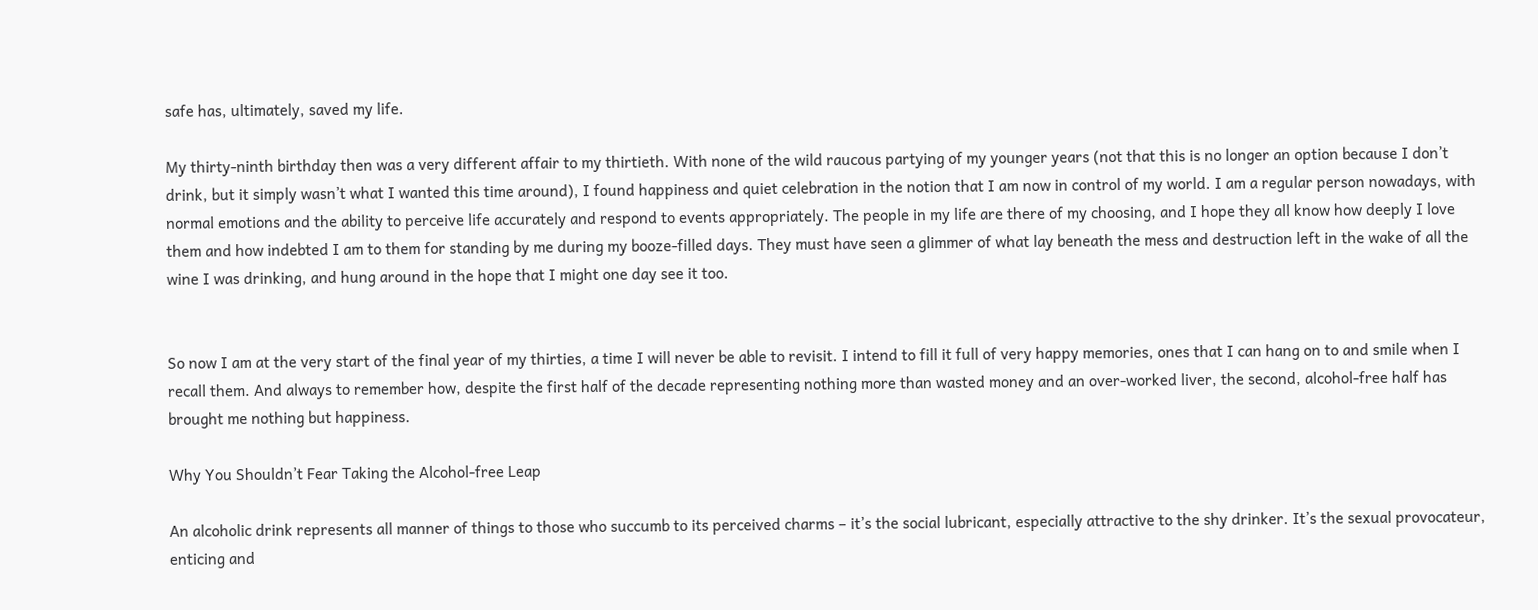safe has, ultimately, saved my life.

My thirty-ninth birthday then was a very different affair to my thirtieth. With none of the wild raucous partying of my younger years (not that this is no longer an option because I don’t drink, but it simply wasn’t what I wanted this time around), I found happiness and quiet celebration in the notion that I am now in control of my world. I am a regular person nowadays, with normal emotions and the ability to perceive life accurately and respond to events appropriately. The people in my life are there of my choosing, and I hope they all know how deeply I love them and how indebted I am to them for standing by me during my booze-filled days. They must have seen a glimmer of what lay beneath the mess and destruction left in the wake of all the wine I was drinking, and hung around in the hope that I might one day see it too.


So now I am at the very start of the final year of my thirties, a time I will never be able to revisit. I intend to fill it full of very happy memories, ones that I can hang on to and smile when I recall them. And always to remember how, despite the first half of the decade representing nothing more than wasted money and an over-worked liver, the second, alcohol-free half has brought me nothing but happiness.

Why You Shouldn’t Fear Taking the Alcohol-free Leap

An alcoholic drink represents all manner of things to those who succumb to its perceived charms – it’s the social lubricant, especially attractive to the shy drinker. It’s the sexual provocateur, enticing and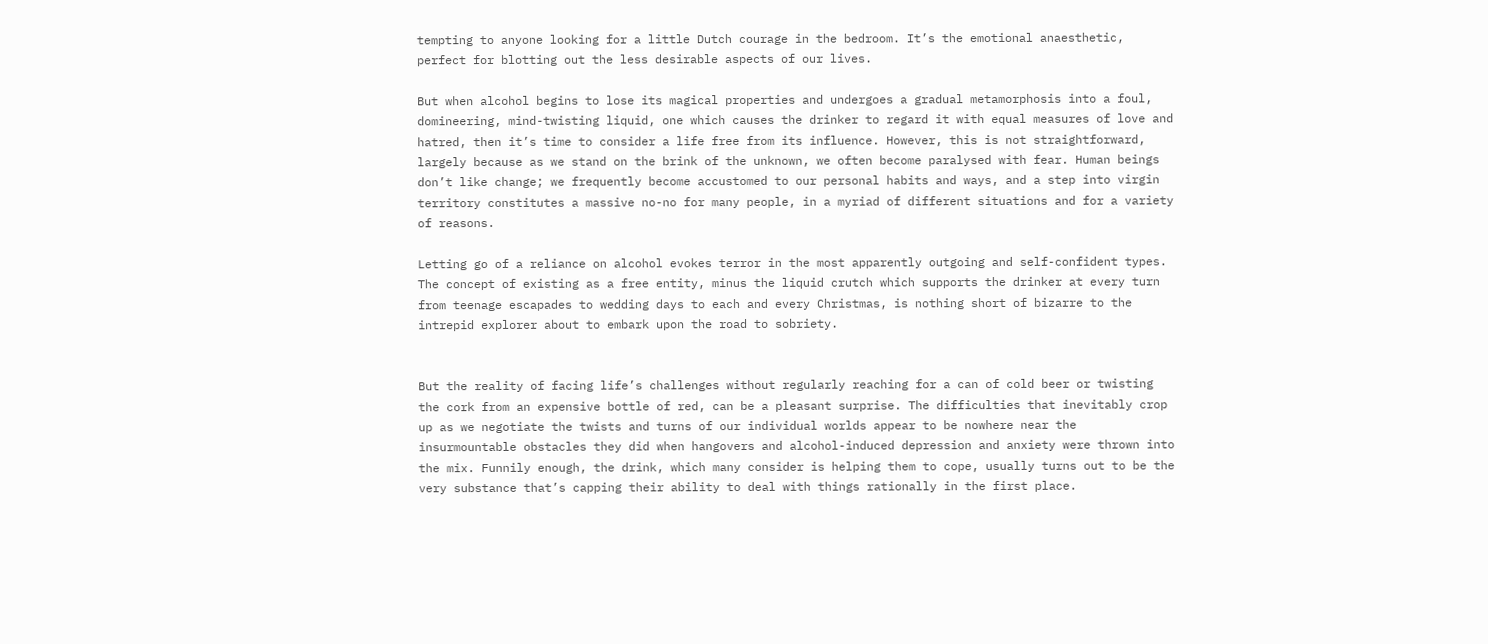tempting to anyone looking for a little Dutch courage in the bedroom. It’s the emotional anaesthetic, perfect for blotting out the less desirable aspects of our lives.

But when alcohol begins to lose its magical properties and undergoes a gradual metamorphosis into a foul, domineering, mind-twisting liquid, one which causes the drinker to regard it with equal measures of love and hatred, then it’s time to consider a life free from its influence. However, this is not straightforward, largely because as we stand on the brink of the unknown, we often become paralysed with fear. Human beings don’t like change; we frequently become accustomed to our personal habits and ways, and a step into virgin territory constitutes a massive no-no for many people, in a myriad of different situations and for a variety of reasons.

Letting go of a reliance on alcohol evokes terror in the most apparently outgoing and self-confident types. The concept of existing as a free entity, minus the liquid crutch which supports the drinker at every turn from teenage escapades to wedding days to each and every Christmas, is nothing short of bizarre to the intrepid explorer about to embark upon the road to sobriety.


But the reality of facing life’s challenges without regularly reaching for a can of cold beer or twisting the cork from an expensive bottle of red, can be a pleasant surprise. The difficulties that inevitably crop up as we negotiate the twists and turns of our individual worlds appear to be nowhere near the insurmountable obstacles they did when hangovers and alcohol-induced depression and anxiety were thrown into the mix. Funnily enough, the drink, which many consider is helping them to cope, usually turns out to be the very substance that’s capping their ability to deal with things rationally in the first place.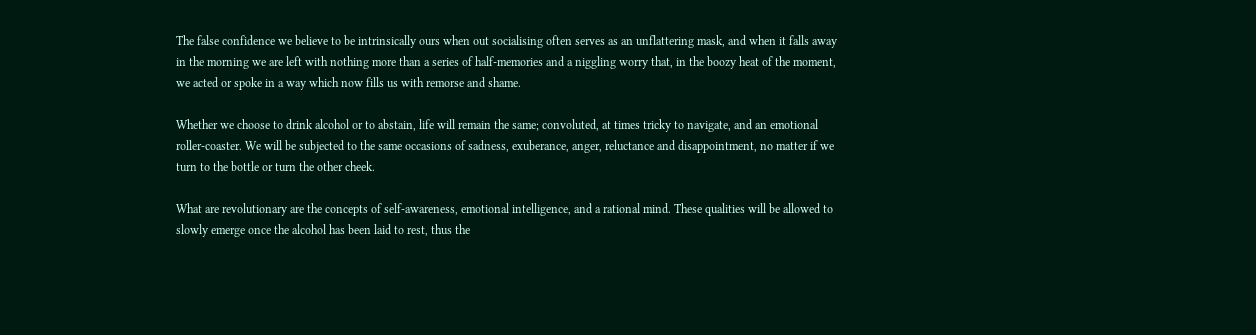The false confidence we believe to be intrinsically ours when out socialising often serves as an unflattering mask, and when it falls away in the morning we are left with nothing more than a series of half-memories and a niggling worry that, in the boozy heat of the moment, we acted or spoke in a way which now fills us with remorse and shame.

Whether we choose to drink alcohol or to abstain, life will remain the same; convoluted, at times tricky to navigate, and an emotional roller-coaster. We will be subjected to the same occasions of sadness, exuberance, anger, reluctance and disappointment, no matter if we turn to the bottle or turn the other cheek.

What are revolutionary are the concepts of self-awareness, emotional intelligence, and a rational mind. These qualities will be allowed to slowly emerge once the alcohol has been laid to rest, thus the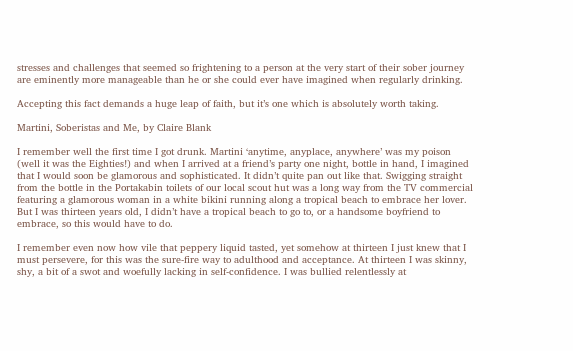stresses and challenges that seemed so frightening to a person at the very start of their sober journey are eminently more manageable than he or she could ever have imagined when regularly drinking.

Accepting this fact demands a huge leap of faith, but it’s one which is absolutely worth taking.

Martini, Soberistas and Me, by Claire Blank

I remember well the first time I got drunk. Martini ‘anytime, anyplace, anywhere’ was my poison (well it was the Eighties!) and when I arrived at a friend’s party one night, bottle in hand, I imagined that I would soon be glamorous and sophisticated. It didn’t quite pan out like that. Swigging straight from the bottle in the Portakabin toilets of our local scout hut was a long way from the TV commercial featuring a glamorous woman in a white bikini running along a tropical beach to embrace her lover. But I was thirteen years old, I didn’t have a tropical beach to go to, or a handsome boyfriend to embrace, so this would have to do.

I remember even now how vile that peppery liquid tasted, yet somehow at thirteen I just knew that I must persevere, for this was the sure-fire way to adulthood and acceptance. At thirteen I was skinny, shy, a bit of a swot and woefully lacking in self-confidence. I was bullied relentlessly at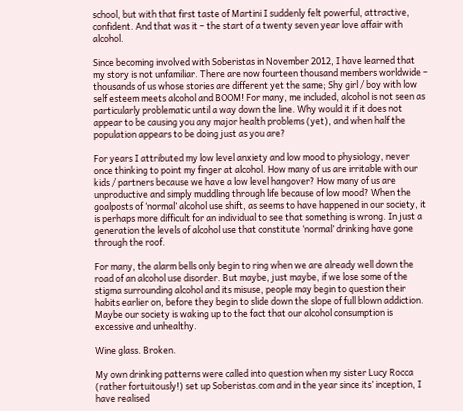school, but with that first taste of Martini I suddenly felt powerful, attractive, confident. And that was it – the start of a twenty seven year love affair with alcohol.

Since becoming involved with Soberistas in November 2012, I have learned that my story is not unfamiliar. There are now fourteen thousand members worldwide – thousands of us whose stories are different yet the same; Shy girl / boy with low self esteem meets alcohol and BOOM! For many, me included, alcohol is not seen as particularly problematic until a way down the line. Why would it if it does not appear to be causing you any major health problems (yet), and when half the population appears to be doing just as you are?

For years I attributed my low level anxiety and low mood to physiology, never once thinking to point my finger at alcohol. How many of us are irritable with our kids / partners because we have a low level hangover? How many of us are unproductive and simply muddling through life because of low mood? When the goalposts of ‘normal’ alcohol use shift, as seems to have happened in our society, it is perhaps more difficult for an individual to see that something is wrong. In just a generation the levels of alcohol use that constitute ‘normal’ drinking have gone through the roof.

For many, the alarm bells only begin to ring when we are already well down the road of an alcohol use disorder. But maybe, just maybe, if we lose some of the stigma surrounding alcohol and its misuse, people may begin to question their habits earlier on, before they begin to slide down the slope of full blown addiction. Maybe our society is waking up to the fact that our alcohol consumption is excessive and unhealthy.

Wine glass. Broken.

My own drinking patterns were called into question when my sister Lucy Rocca (rather fortuitously!) set up Soberistas.com and in the year since its’ inception, I have realised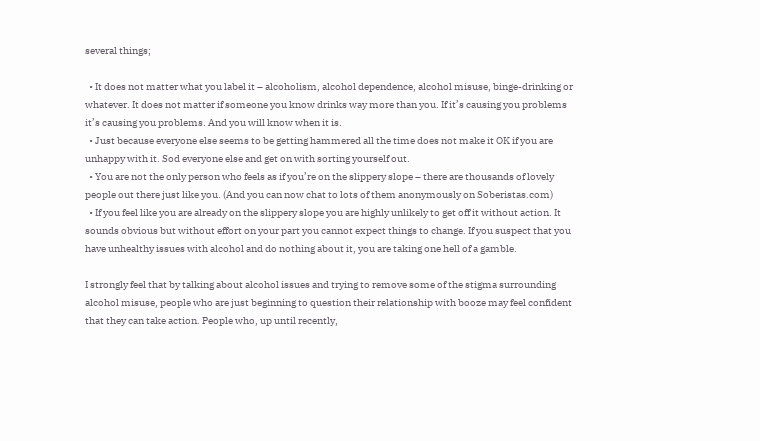several things;

  • It does not matter what you label it – alcoholism, alcohol dependence, alcohol misuse, binge-drinking or whatever. It does not matter if someone you know drinks way more than you. If it’s causing you problems it’s causing you problems. And you will know when it is.
  • Just because everyone else seems to be getting hammered all the time does not make it OK if you are unhappy with it. Sod everyone else and get on with sorting yourself out.
  • You are not the only person who feels as if you’re on the slippery slope – there are thousands of lovely people out there just like you. (And you can now chat to lots of them anonymously on Soberistas.com)
  • If you feel like you are already on the slippery slope you are highly unlikely to get off it without action. It sounds obvious but without effort on your part you cannot expect things to change. If you suspect that you have unhealthy issues with alcohol and do nothing about it, you are taking one hell of a gamble.

I strongly feel that by talking about alcohol issues and trying to remove some of the stigma surrounding alcohol misuse, people who are just beginning to question their relationship with booze may feel confident that they can take action. People who, up until recently,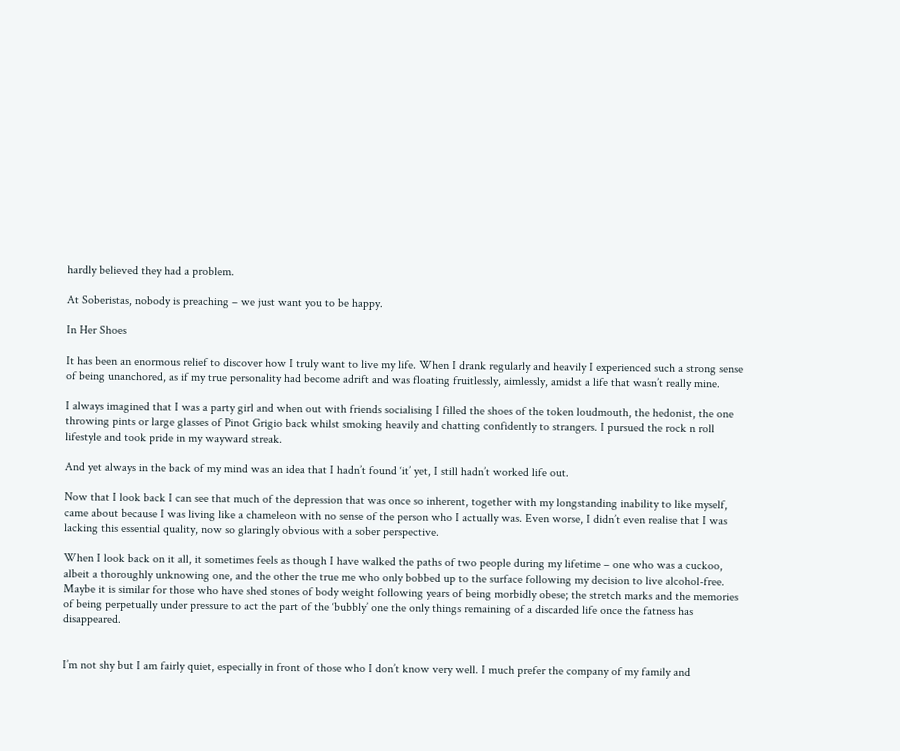hardly believed they had a problem.

At Soberistas, nobody is preaching – we just want you to be happy.

In Her Shoes

It has been an enormous relief to discover how I truly want to live my life. When I drank regularly and heavily I experienced such a strong sense of being unanchored, as if my true personality had become adrift and was floating fruitlessly, aimlessly, amidst a life that wasn’t really mine.

I always imagined that I was a party girl and when out with friends socialising I filled the shoes of the token loudmouth, the hedonist, the one throwing pints or large glasses of Pinot Grigio back whilst smoking heavily and chatting confidently to strangers. I pursued the rock n roll lifestyle and took pride in my wayward streak.

And yet always in the back of my mind was an idea that I hadn’t found ‘it’ yet, I still hadn’t worked life out.

Now that I look back I can see that much of the depression that was once so inherent, together with my longstanding inability to like myself, came about because I was living like a chameleon with no sense of the person who I actually was. Even worse, I didn’t even realise that I was lacking this essential quality, now so glaringly obvious with a sober perspective.

When I look back on it all, it sometimes feels as though I have walked the paths of two people during my lifetime – one who was a cuckoo, albeit a thoroughly unknowing one, and the other the true me who only bobbed up to the surface following my decision to live alcohol-free. Maybe it is similar for those who have shed stones of body weight following years of being morbidly obese; the stretch marks and the memories of being perpetually under pressure to act the part of the ‘bubbly’ one the only things remaining of a discarded life once the fatness has disappeared.


I’m not shy but I am fairly quiet, especially in front of those who I don’t know very well. I much prefer the company of my family and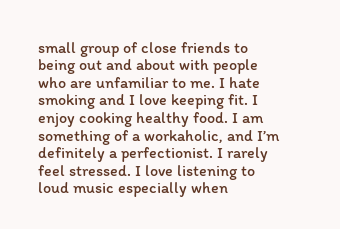small group of close friends to being out and about with people who are unfamiliar to me. I hate smoking and I love keeping fit. I enjoy cooking healthy food. I am something of a workaholic, and I’m definitely a perfectionist. I rarely feel stressed. I love listening to loud music especially when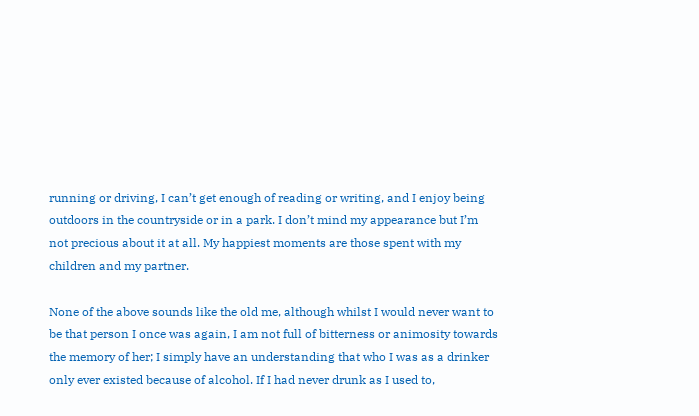running or driving, I can’t get enough of reading or writing, and I enjoy being outdoors in the countryside or in a park. I don’t mind my appearance but I’m not precious about it at all. My happiest moments are those spent with my children and my partner.

None of the above sounds like the old me, although whilst I would never want to be that person I once was again, I am not full of bitterness or animosity towards the memory of her; I simply have an understanding that who I was as a drinker only ever existed because of alcohol. If I had never drunk as I used to,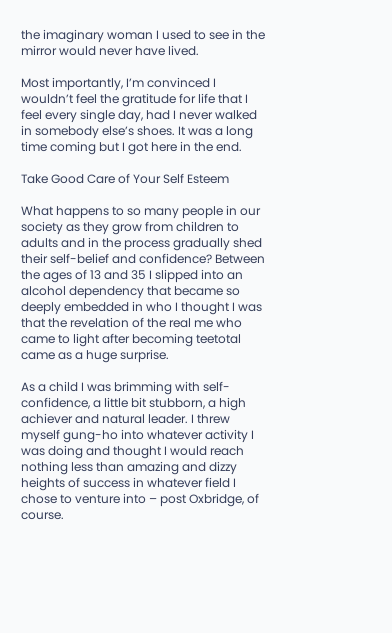the imaginary woman I used to see in the mirror would never have lived.

Most importantly, I’m convinced I wouldn’t feel the gratitude for life that I feel every single day, had I never walked in somebody else’s shoes. It was a long time coming but I got here in the end.

Take Good Care of Your Self Esteem

What happens to so many people in our society as they grow from children to adults and in the process gradually shed their self-belief and confidence? Between the ages of 13 and 35 I slipped into an alcohol dependency that became so deeply embedded in who I thought I was that the revelation of the real me who came to light after becoming teetotal came as a huge surprise.

As a child I was brimming with self-confidence, a little bit stubborn, a high achiever and natural leader. I threw myself gung-ho into whatever activity I was doing and thought I would reach nothing less than amazing and dizzy heights of success in whatever field I chose to venture into – post Oxbridge, of course.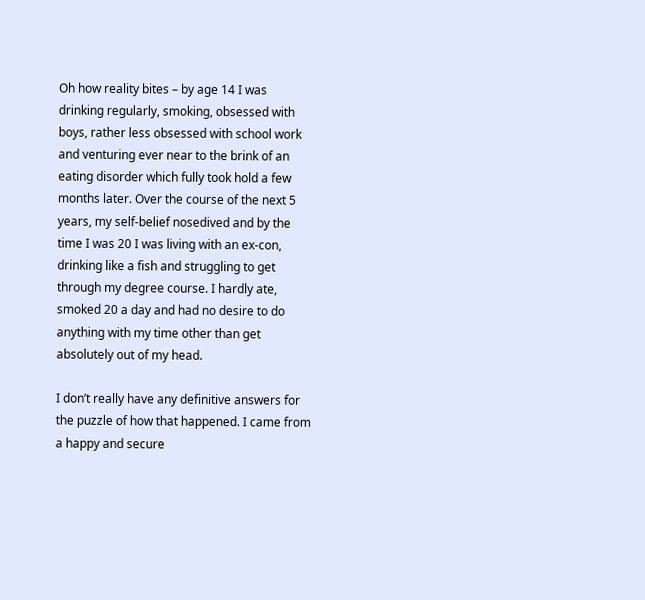Oh how reality bites – by age 14 I was drinking regularly, smoking, obsessed with boys, rather less obsessed with school work and venturing ever near to the brink of an eating disorder which fully took hold a few months later. Over the course of the next 5 years, my self-belief nosedived and by the time I was 20 I was living with an ex-con, drinking like a fish and struggling to get through my degree course. I hardly ate, smoked 20 a day and had no desire to do anything with my time other than get absolutely out of my head.

I don’t really have any definitive answers for the puzzle of how that happened. I came from a happy and secure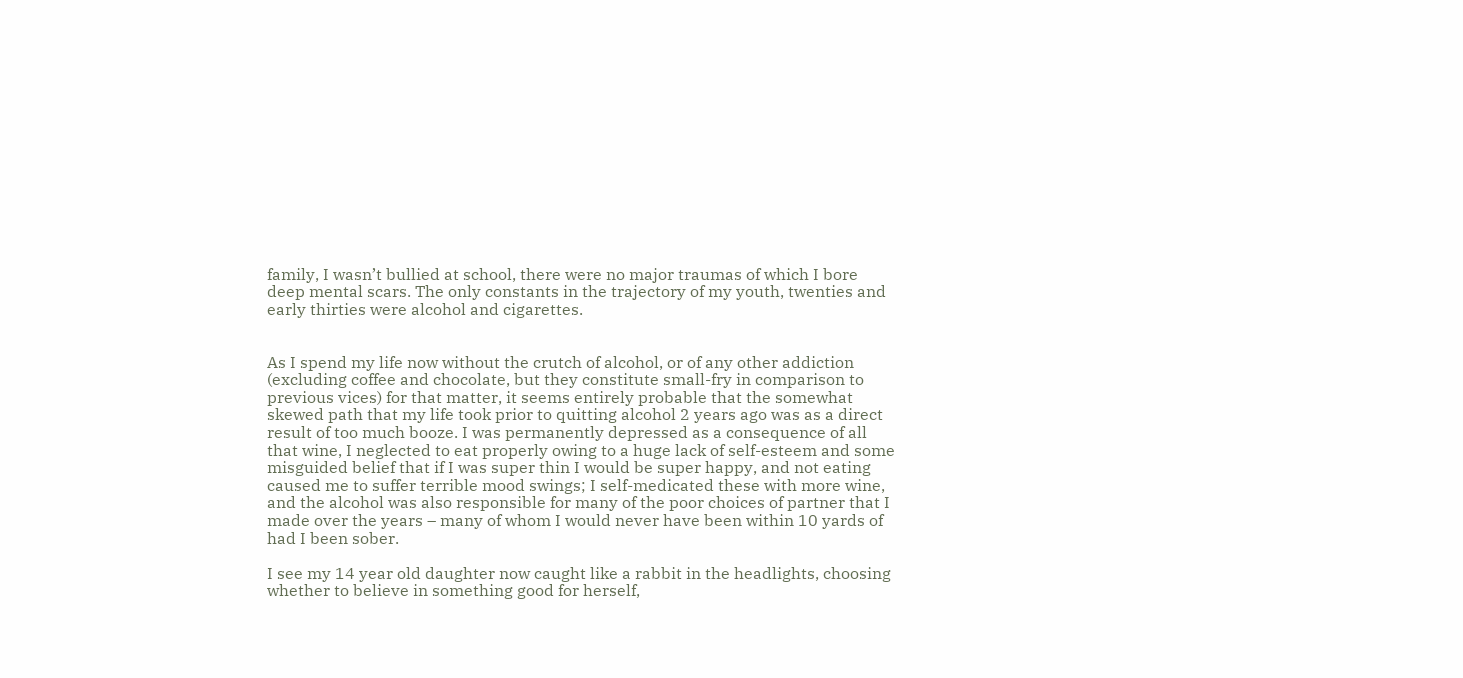family, I wasn’t bullied at school, there were no major traumas of which I bore deep mental scars. The only constants in the trajectory of my youth, twenties and early thirties were alcohol and cigarettes.


As I spend my life now without the crutch of alcohol, or of any other addiction (excluding coffee and chocolate, but they constitute small-fry in comparison to previous vices) for that matter, it seems entirely probable that the somewhat skewed path that my life took prior to quitting alcohol 2 years ago was as a direct result of too much booze. I was permanently depressed as a consequence of all that wine, I neglected to eat properly owing to a huge lack of self-esteem and some misguided belief that if I was super thin I would be super happy, and not eating caused me to suffer terrible mood swings; I self-medicated these with more wine, and the alcohol was also responsible for many of the poor choices of partner that I made over the years – many of whom I would never have been within 10 yards of had I been sober.

I see my 14 year old daughter now caught like a rabbit in the headlights, choosing whether to believe in something good for herself,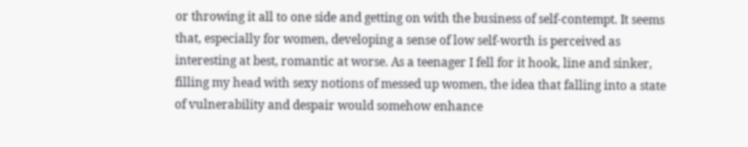or throwing it all to one side and getting on with the business of self-contempt. It seems that, especially for women, developing a sense of low self-worth is perceived as interesting at best, romantic at worse. As a teenager I fell for it hook, line and sinker, filling my head with sexy notions of messed up women, the idea that falling into a state of vulnerability and despair would somehow enhance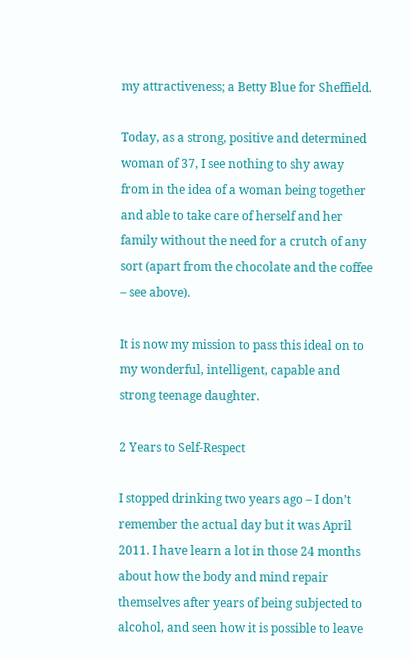my attractiveness; a Betty Blue for Sheffield.

Today, as a strong, positive and determined woman of 37, I see nothing to shy away from in the idea of a woman being together and able to take care of herself and her family without the need for a crutch of any sort (apart from the chocolate and the coffee – see above).

It is now my mission to pass this ideal on to my wonderful, intelligent, capable and strong teenage daughter.

2 Years to Self-Respect

I stopped drinking two years ago – I don’t remember the actual day but it was April 2011. I have learn a lot in those 24 months about how the body and mind repair themselves after years of being subjected to alcohol, and seen how it is possible to leave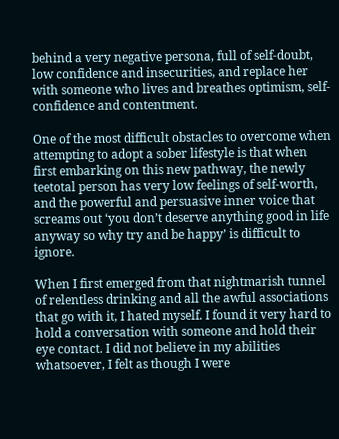behind a very negative persona, full of self-doubt, low confidence and insecurities, and replace her with someone who lives and breathes optimism, self-confidence and contentment.

One of the most difficult obstacles to overcome when attempting to adopt a sober lifestyle is that when first embarking on this new pathway, the newly teetotal person has very low feelings of self-worth, and the powerful and persuasive inner voice that screams out ‘you don’t deserve anything good in life anyway so why try and be happy’ is difficult to ignore.

When I first emerged from that nightmarish tunnel of relentless drinking and all the awful associations that go with it, I hated myself. I found it very hard to hold a conversation with someone and hold their eye contact. I did not believe in my abilities whatsoever, I felt as though I were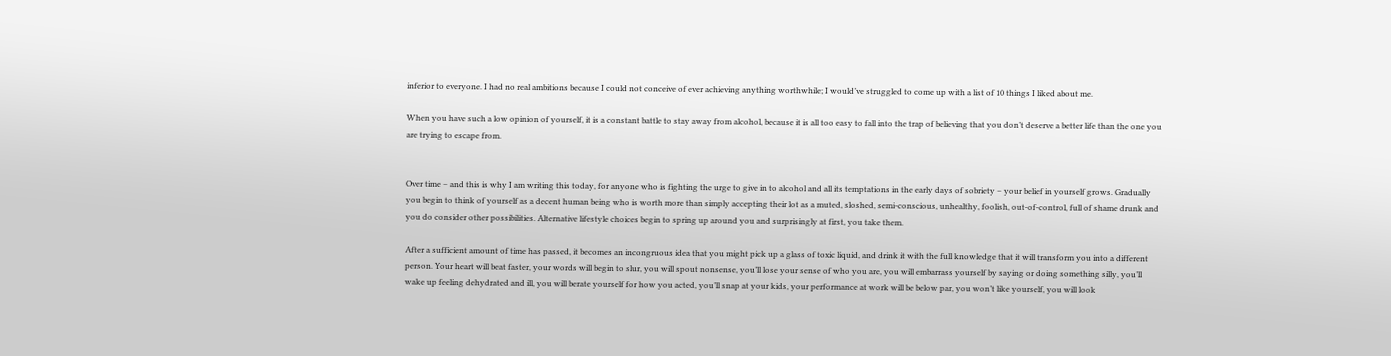inferior to everyone. I had no real ambitions because I could not conceive of ever achieving anything worthwhile; I would’ve struggled to come up with a list of 10 things I liked about me.

When you have such a low opinion of yourself, it is a constant battle to stay away from alcohol, because it is all too easy to fall into the trap of believing that you don’t deserve a better life than the one you are trying to escape from.


Over time – and this is why I am writing this today, for anyone who is fighting the urge to give in to alcohol and all its temptations in the early days of sobriety – your belief in yourself grows. Gradually you begin to think of yourself as a decent human being who is worth more than simply accepting their lot as a muted, sloshed, semi-conscious, unhealthy, foolish, out-of-control, full of shame drunk and you do consider other possibilities. Alternative lifestyle choices begin to spring up around you and surprisingly at first, you take them.

After a sufficient amount of time has passed, it becomes an incongruous idea that you might pick up a glass of toxic liquid, and drink it with the full knowledge that it will transform you into a different person. Your heart will beat faster, your words will begin to slur, you will spout nonsense, you’ll lose your sense of who you are, you will embarrass yourself by saying or doing something silly, you’ll wake up feeling dehydrated and ill, you will berate yourself for how you acted, you’ll snap at your kids, your performance at work will be below par, you won’t like yourself, you will look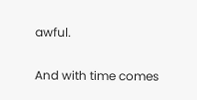awful.

And with time comes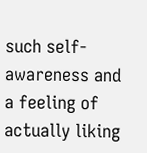such self-awareness and a feeling of actually liking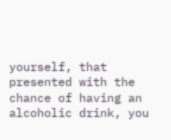yourself, that presented with the chance of having an alcoholic drink, you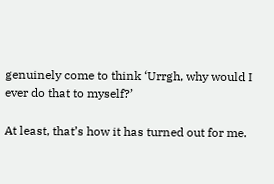genuinely come to think ‘Urrgh, why would I ever do that to myself?’

At least, that’s how it has turned out for me.